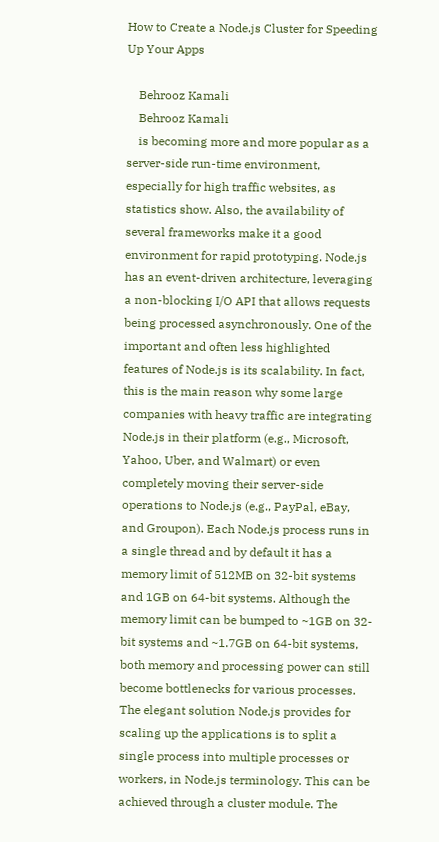How to Create a Node.js Cluster for Speeding Up Your Apps

    Behrooz Kamali
    Behrooz Kamali
    is becoming more and more popular as a server-side run-time environment, especially for high traffic websites, as statistics show. Also, the availability of several frameworks make it a good environment for rapid prototyping. Node.js has an event-driven architecture, leveraging a non-blocking I/O API that allows requests being processed asynchronously. One of the important and often less highlighted features of Node.js is its scalability. In fact, this is the main reason why some large companies with heavy traffic are integrating Node.js in their platform (e.g., Microsoft, Yahoo, Uber, and Walmart) or even completely moving their server-side operations to Node.js (e.g., PayPal, eBay, and Groupon). Each Node.js process runs in a single thread and by default it has a memory limit of 512MB on 32-bit systems and 1GB on 64-bit systems. Although the memory limit can be bumped to ~1GB on 32-bit systems and ~1.7GB on 64-bit systems, both memory and processing power can still become bottlenecks for various processes. The elegant solution Node.js provides for scaling up the applications is to split a single process into multiple processes or workers, in Node.js terminology. This can be achieved through a cluster module. The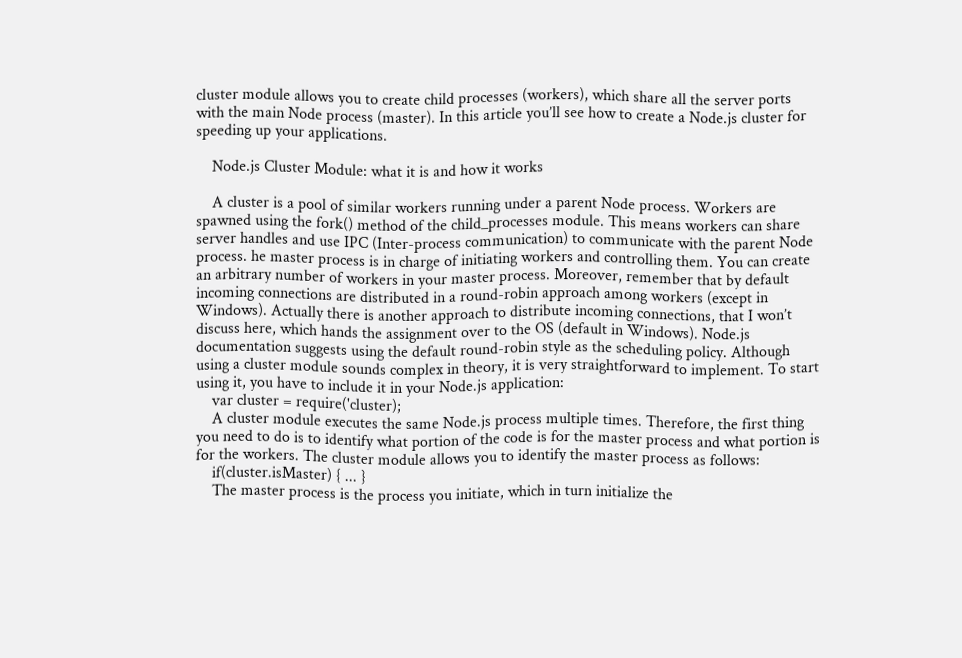cluster module allows you to create child processes (workers), which share all the server ports with the main Node process (master). In this article you’ll see how to create a Node.js cluster for speeding up your applications.

    Node.js Cluster Module: what it is and how it works

    A cluster is a pool of similar workers running under a parent Node process. Workers are spawned using the fork() method of the child_processes module. This means workers can share server handles and use IPC (Inter-process communication) to communicate with the parent Node process. he master process is in charge of initiating workers and controlling them. You can create an arbitrary number of workers in your master process. Moreover, remember that by default incoming connections are distributed in a round-robin approach among workers (except in Windows). Actually there is another approach to distribute incoming connections, that I won’t discuss here, which hands the assignment over to the OS (default in Windows). Node.js documentation suggests using the default round-robin style as the scheduling policy. Although using a cluster module sounds complex in theory, it is very straightforward to implement. To start using it, you have to include it in your Node.js application:
    var cluster = require('cluster);
    A cluster module executes the same Node.js process multiple times. Therefore, the first thing you need to do is to identify what portion of the code is for the master process and what portion is for the workers. The cluster module allows you to identify the master process as follows:
    if(cluster.isMaster) { ... }
    The master process is the process you initiate, which in turn initialize the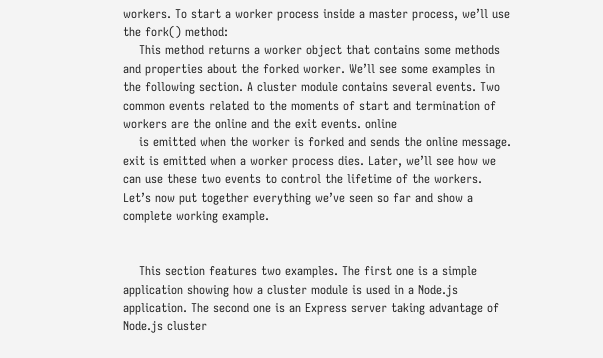workers. To start a worker process inside a master process, we’ll use the fork() method:
    This method returns a worker object that contains some methods and properties about the forked worker. We’ll see some examples in the following section. A cluster module contains several events. Two common events related to the moments of start and termination of workers are the online and the exit events. online
    is emitted when the worker is forked and sends the online message. exit is emitted when a worker process dies. Later, we’ll see how we can use these two events to control the lifetime of the workers. Let’s now put together everything we’ve seen so far and show a complete working example.


    This section features two examples. The first one is a simple application showing how a cluster module is used in a Node.js application. The second one is an Express server taking advantage of Node.js cluster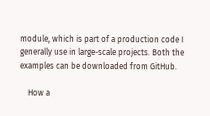module, which is part of a production code I generally use in large-scale projects. Both the examples can be downloaded from GitHub.

    How a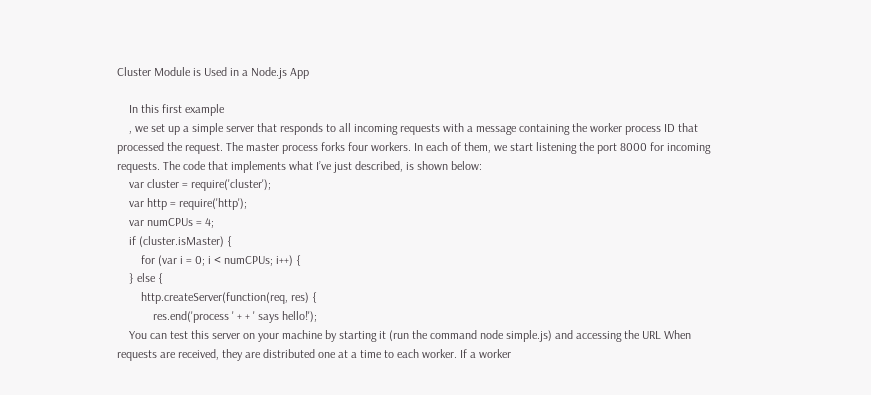Cluster Module is Used in a Node.js App

    In this first example
    , we set up a simple server that responds to all incoming requests with a message containing the worker process ID that processed the request. The master process forks four workers. In each of them, we start listening the port 8000 for incoming requests. The code that implements what I’ve just described, is shown below:
    var cluster = require('cluster');
    var http = require('http');
    var numCPUs = 4;
    if (cluster.isMaster) {
        for (var i = 0; i < numCPUs; i++) {
    } else {
        http.createServer(function(req, res) {
            res.end('process ' + + ' says hello!');
    You can test this server on your machine by starting it (run the command node simple.js) and accessing the URL When requests are received, they are distributed one at a time to each worker. If a worker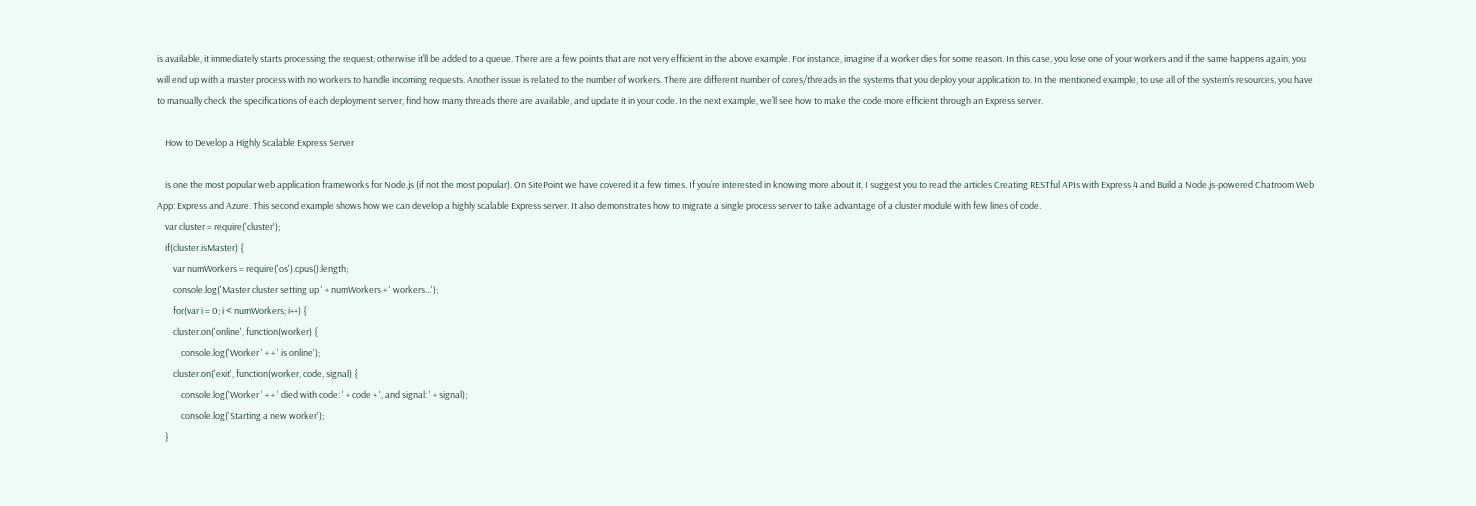is available, it immediately starts processing the request; otherwise it’ll be added to a queue. There are a few points that are not very efficient in the above example. For instance, imagine if a worker dies for some reason. In this case, you lose one of your workers and if the same happens again, you will end up with a master process with no workers to handle incoming requests. Another issue is related to the number of workers. There are different number of cores/threads in the systems that you deploy your application to. In the mentioned example, to use all of the system’s resources, you have to manually check the specifications of each deployment server, find how many threads there are available, and update it in your code. In the next example, we’ll see how to make the code more efficient through an Express server.

    How to Develop a Highly Scalable Express Server

    is one the most popular web application frameworks for Node.js (if not the most popular). On SitePoint we have covered it a few times. If you’re interested in knowing more about it, I suggest you to read the articles Creating RESTful APIs with Express 4 and Build a Node.js-powered Chatroom Web App: Express and Azure. This second example shows how we can develop a highly scalable Express server. It also demonstrates how to migrate a single process server to take advantage of a cluster module with few lines of code.
    var cluster = require('cluster');
    if(cluster.isMaster) {
        var numWorkers = require('os').cpus().length;
        console.log('Master cluster setting up ' + numWorkers + ' workers...');
        for(var i = 0; i < numWorkers; i++) {
        cluster.on('online', function(worker) {
            console.log('Worker ' + + ' is online');
        cluster.on('exit', function(worker, code, signal) {
            console.log('Worker ' + + ' died with code: ' + code + ', and signal: ' + signal);
            console.log('Starting a new worker');
    }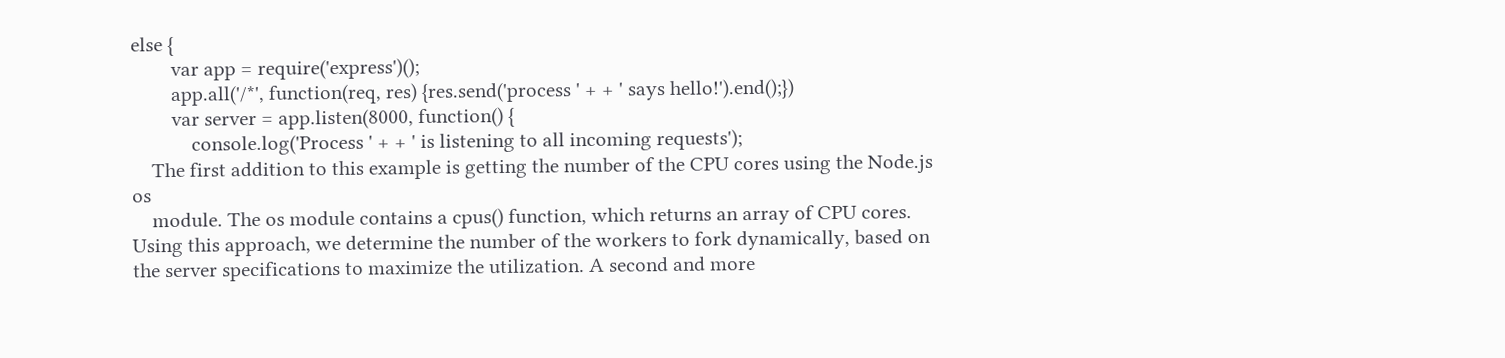else {
        var app = require('express')();
        app.all('/*', function(req, res) {res.send('process ' + + ' says hello!').end();})
        var server = app.listen(8000, function() {
            console.log('Process ' + + ' is listening to all incoming requests');
    The first addition to this example is getting the number of the CPU cores using the Node.js os
    module. The os module contains a cpus() function, which returns an array of CPU cores. Using this approach, we determine the number of the workers to fork dynamically, based on the server specifications to maximize the utilization. A second and more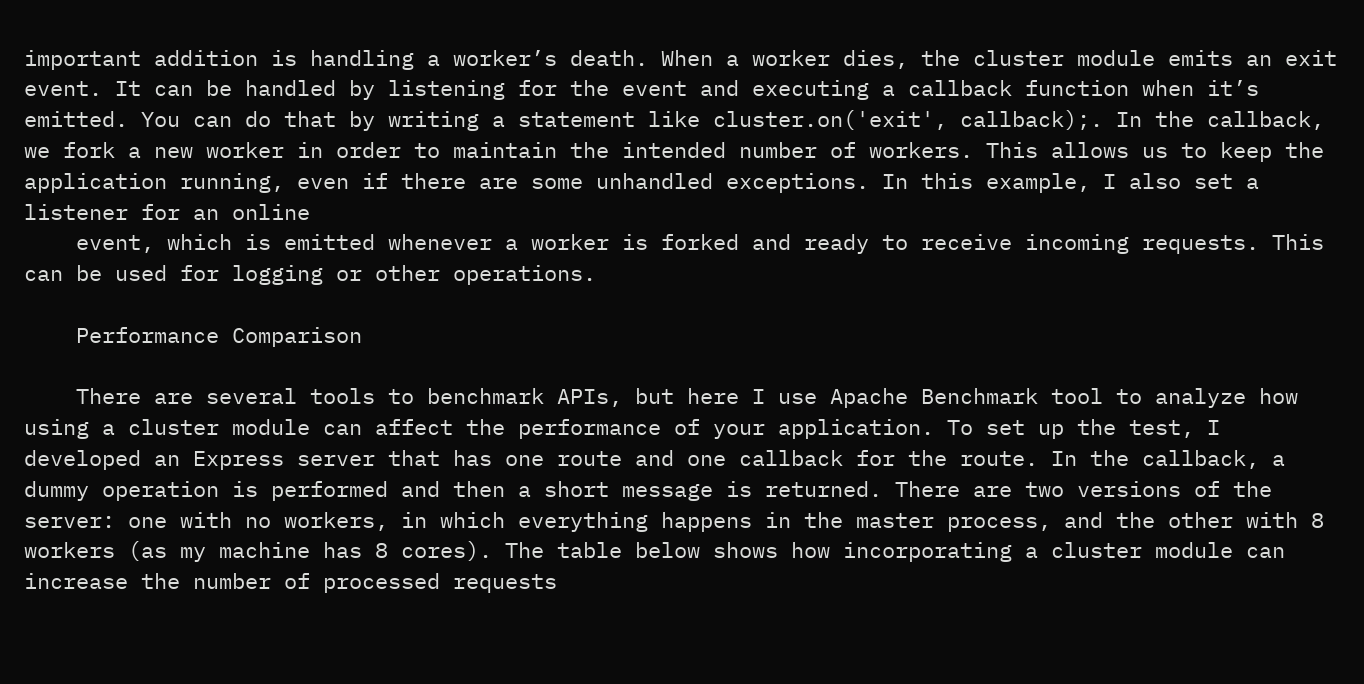important addition is handling a worker’s death. When a worker dies, the cluster module emits an exit event. It can be handled by listening for the event and executing a callback function when it’s emitted. You can do that by writing a statement like cluster.on('exit', callback);. In the callback, we fork a new worker in order to maintain the intended number of workers. This allows us to keep the application running, even if there are some unhandled exceptions. In this example, I also set a listener for an online
    event, which is emitted whenever a worker is forked and ready to receive incoming requests. This can be used for logging or other operations.

    Performance Comparison

    There are several tools to benchmark APIs, but here I use Apache Benchmark tool to analyze how using a cluster module can affect the performance of your application. To set up the test, I developed an Express server that has one route and one callback for the route. In the callback, a dummy operation is performed and then a short message is returned. There are two versions of the server: one with no workers, in which everything happens in the master process, and the other with 8 workers (as my machine has 8 cores). The table below shows how incorporating a cluster module can increase the number of processed requests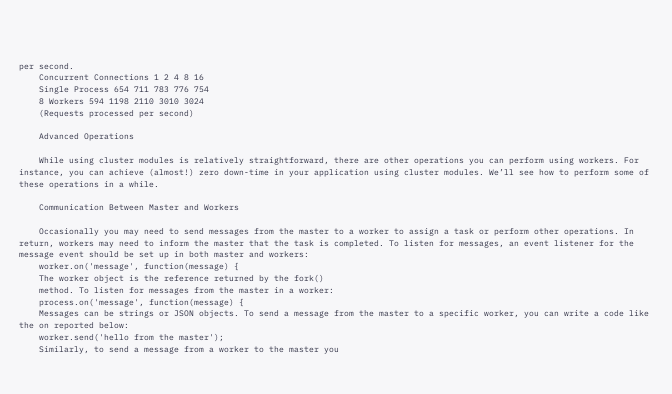per second.
    Concurrent Connections 1 2 4 8 16
    Single Process 654 711 783 776 754
    8 Workers 594 1198 2110 3010 3024
    (Requests processed per second)

    Advanced Operations

    While using cluster modules is relatively straightforward, there are other operations you can perform using workers. For instance, you can achieve (almost!) zero down-time in your application using cluster modules. We’ll see how to perform some of these operations in a while.

    Communication Between Master and Workers

    Occasionally you may need to send messages from the master to a worker to assign a task or perform other operations. In return, workers may need to inform the master that the task is completed. To listen for messages, an event listener for the message event should be set up in both master and workers:
    worker.on('message', function(message) {
    The worker object is the reference returned by the fork()
    method. To listen for messages from the master in a worker:
    process.on('message', function(message) {
    Messages can be strings or JSON objects. To send a message from the master to a specific worker, you can write a code like the on reported below:
    worker.send('hello from the master');
    Similarly, to send a message from a worker to the master you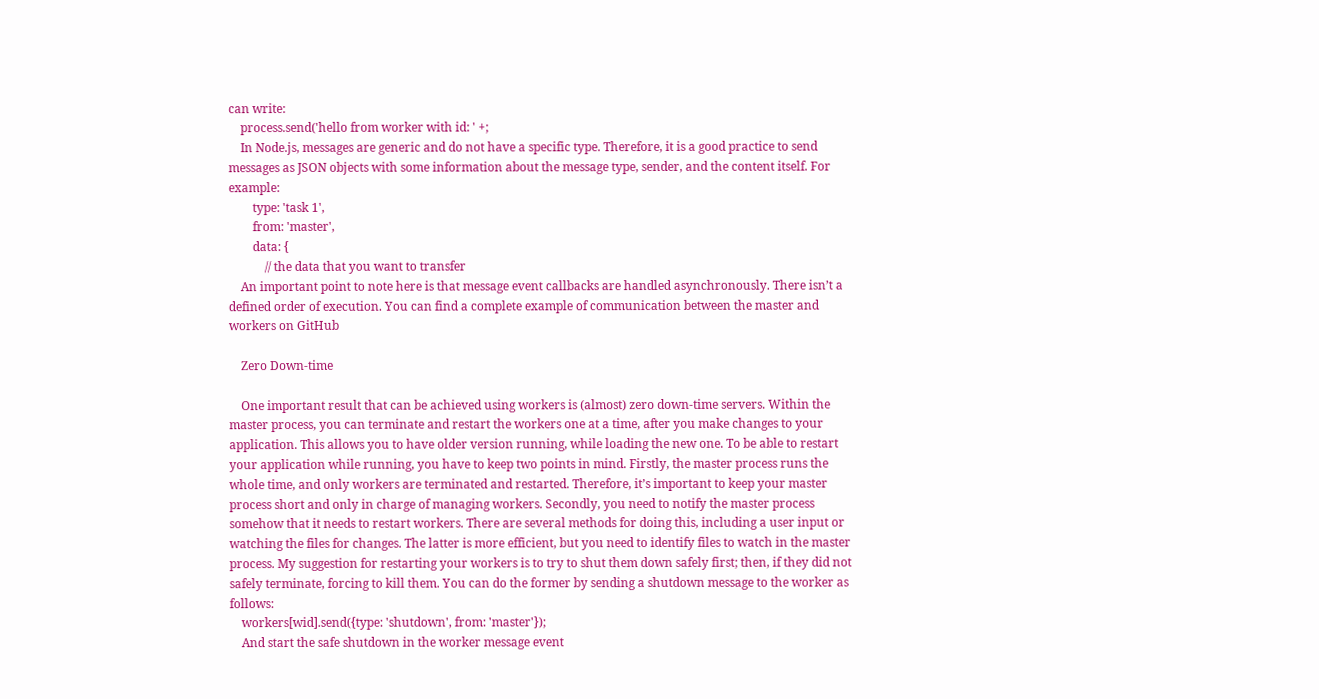can write:
    process.send('hello from worker with id: ' +;
    In Node.js, messages are generic and do not have a specific type. Therefore, it is a good practice to send messages as JSON objects with some information about the message type, sender, and the content itself. For example:
        type: 'task 1',
        from: 'master',
        data: {
            // the data that you want to transfer
    An important point to note here is that message event callbacks are handled asynchronously. There isn’t a defined order of execution. You can find a complete example of communication between the master and workers on GitHub

    Zero Down-time

    One important result that can be achieved using workers is (almost) zero down-time servers. Within the master process, you can terminate and restart the workers one at a time, after you make changes to your application. This allows you to have older version running, while loading the new one. To be able to restart your application while running, you have to keep two points in mind. Firstly, the master process runs the whole time, and only workers are terminated and restarted. Therefore, it’s important to keep your master process short and only in charge of managing workers. Secondly, you need to notify the master process somehow that it needs to restart workers. There are several methods for doing this, including a user input or watching the files for changes. The latter is more efficient, but you need to identify files to watch in the master process. My suggestion for restarting your workers is to try to shut them down safely first; then, if they did not safely terminate, forcing to kill them. You can do the former by sending a shutdown message to the worker as follows:
    workers[wid].send({type: 'shutdown', from: 'master'});
    And start the safe shutdown in the worker message event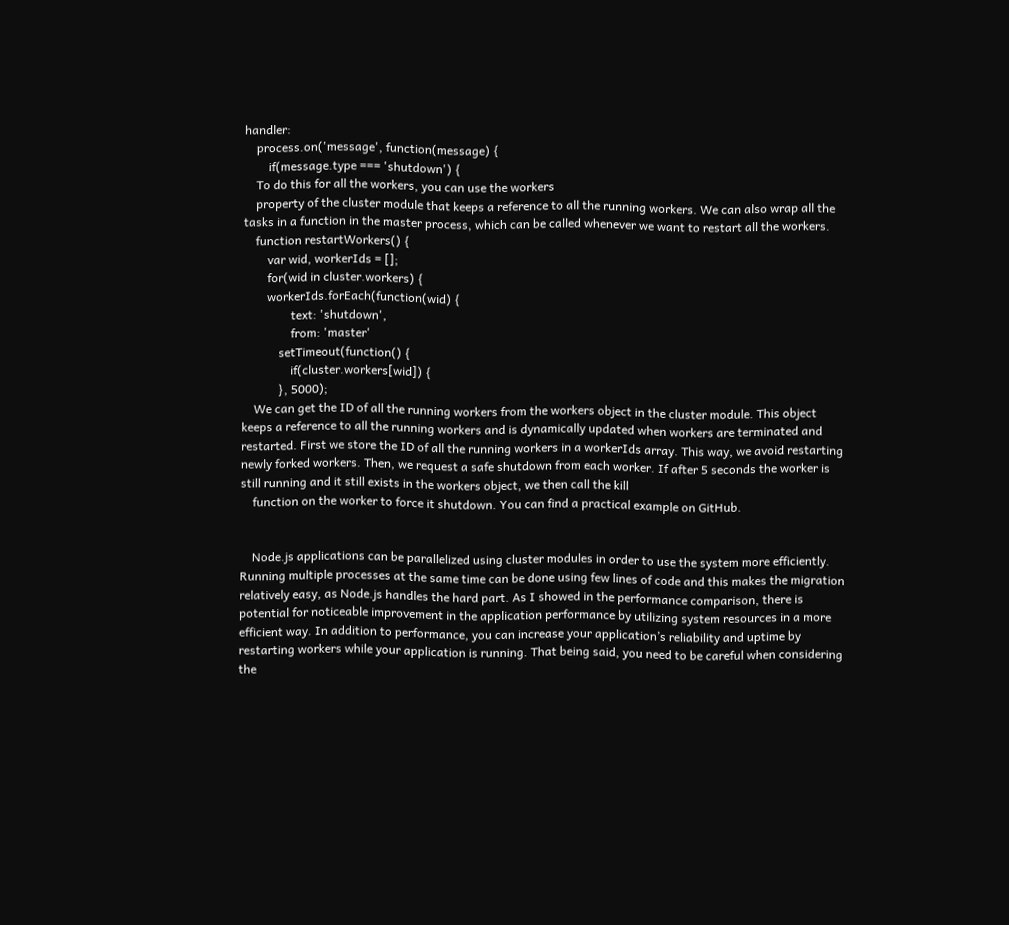handler:
    process.on('message', function(message) {
        if(message.type === 'shutdown') {
    To do this for all the workers, you can use the workers
    property of the cluster module that keeps a reference to all the running workers. We can also wrap all the tasks in a function in the master process, which can be called whenever we want to restart all the workers.
    function restartWorkers() {
        var wid, workerIds = [];
        for(wid in cluster.workers) {
        workerIds.forEach(function(wid) {
                text: 'shutdown',
                from: 'master'
            setTimeout(function() {
                if(cluster.workers[wid]) {
            }, 5000);
    We can get the ID of all the running workers from the workers object in the cluster module. This object keeps a reference to all the running workers and is dynamically updated when workers are terminated and restarted. First we store the ID of all the running workers in a workerIds array. This way, we avoid restarting newly forked workers. Then, we request a safe shutdown from each worker. If after 5 seconds the worker is still running and it still exists in the workers object, we then call the kill
    function on the worker to force it shutdown. You can find a practical example on GitHub.


    Node.js applications can be parallelized using cluster modules in order to use the system more efficiently. Running multiple processes at the same time can be done using few lines of code and this makes the migration relatively easy, as Node.js handles the hard part. As I showed in the performance comparison, there is potential for noticeable improvement in the application performance by utilizing system resources in a more efficient way. In addition to performance, you can increase your application’s reliability and uptime by restarting workers while your application is running. That being said, you need to be careful when considering the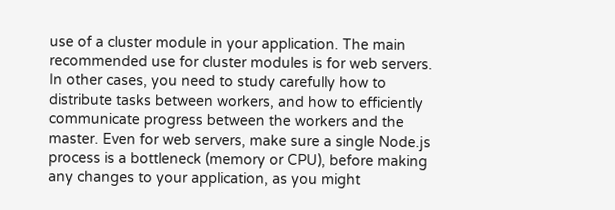use of a cluster module in your application. The main recommended use for cluster modules is for web servers. In other cases, you need to study carefully how to distribute tasks between workers, and how to efficiently communicate progress between the workers and the master. Even for web servers, make sure a single Node.js process is a bottleneck (memory or CPU), before making any changes to your application, as you might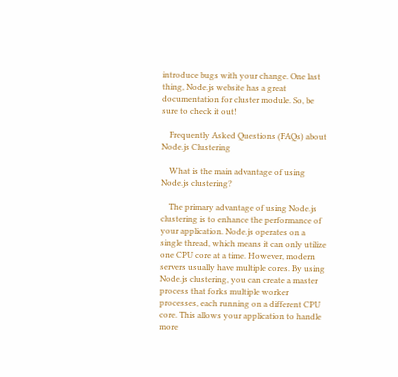introduce bugs with your change. One last thing, Node.js website has a great documentation for cluster module. So, be sure to check it out!

    Frequently Asked Questions (FAQs) about Node.js Clustering

    What is the main advantage of using Node.js clustering?

    The primary advantage of using Node.js clustering is to enhance the performance of your application. Node.js operates on a single thread, which means it can only utilize one CPU core at a time. However, modern servers usually have multiple cores. By using Node.js clustering, you can create a master process that forks multiple worker processes, each running on a different CPU core. This allows your application to handle more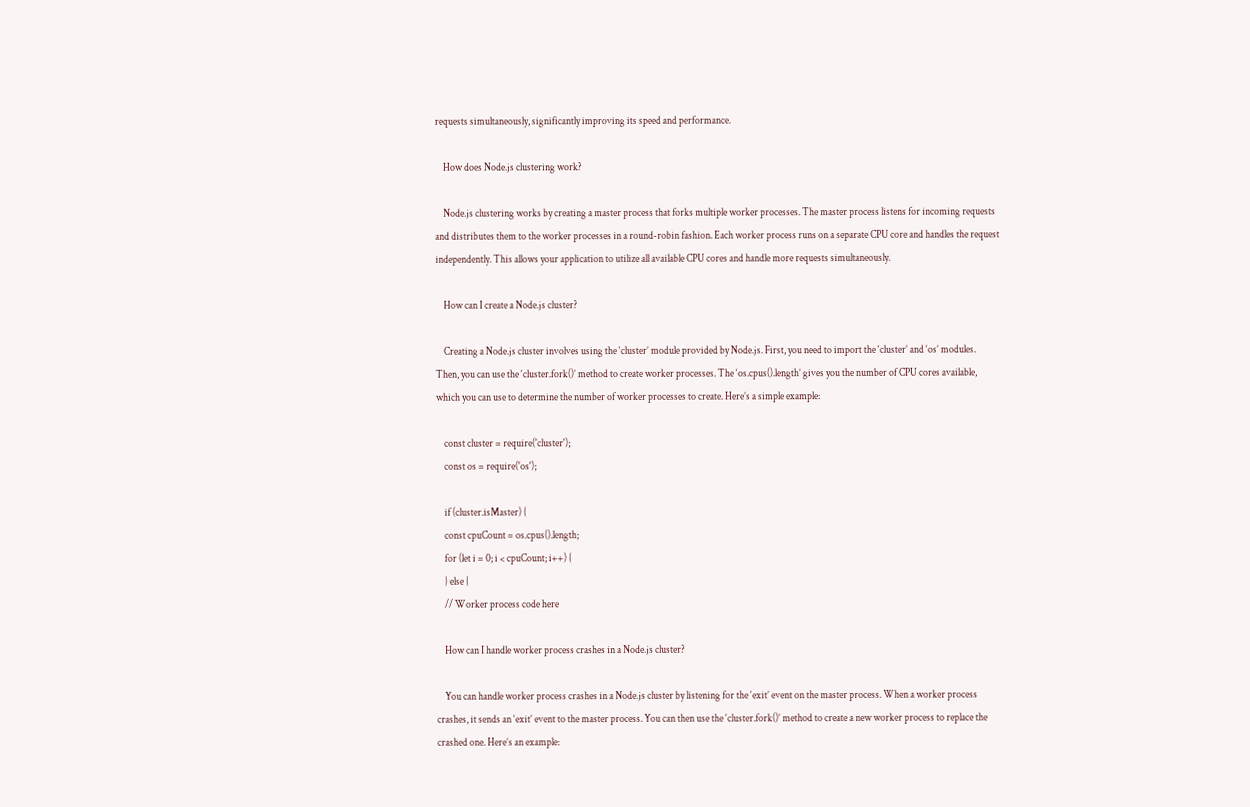requests simultaneously, significantly improving its speed and performance.

    How does Node.js clustering work?

    Node.js clustering works by creating a master process that forks multiple worker processes. The master process listens for incoming requests and distributes them to the worker processes in a round-robin fashion. Each worker process runs on a separate CPU core and handles the request independently. This allows your application to utilize all available CPU cores and handle more requests simultaneously.

    How can I create a Node.js cluster?

    Creating a Node.js cluster involves using the ‘cluster’ module provided by Node.js. First, you need to import the ‘cluster’ and ‘os’ modules. Then, you can use the ‘cluster.fork()’ method to create worker processes. The ‘os.cpus().length’ gives you the number of CPU cores available, which you can use to determine the number of worker processes to create. Here’s a simple example:

    const cluster = require('cluster');
    const os = require('os');

    if (cluster.isMaster) {
    const cpuCount = os.cpus().length;
    for (let i = 0; i < cpuCount; i++) {
    } else {
    // Worker process code here

    How can I handle worker process crashes in a Node.js cluster?

    You can handle worker process crashes in a Node.js cluster by listening for the ‘exit’ event on the master process. When a worker process crashes, it sends an ‘exit’ event to the master process. You can then use the ‘cluster.fork()’ method to create a new worker process to replace the crashed one. Here’s an example: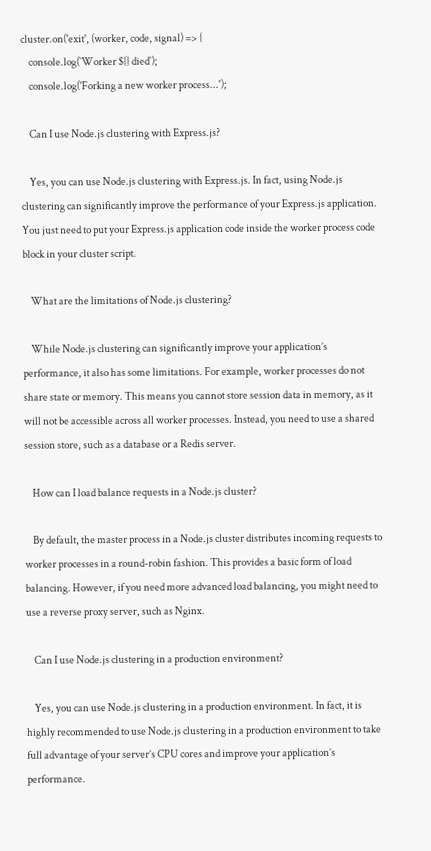cluster.on('exit', (worker, code, signal) => {
    console.log(`Worker ${} died`);
    console.log('Forking a new worker process...');

    Can I use Node.js clustering with Express.js?

    Yes, you can use Node.js clustering with Express.js. In fact, using Node.js clustering can significantly improve the performance of your Express.js application. You just need to put your Express.js application code inside the worker process code block in your cluster script.

    What are the limitations of Node.js clustering?

    While Node.js clustering can significantly improve your application’s performance, it also has some limitations. For example, worker processes do not share state or memory. This means you cannot store session data in memory, as it will not be accessible across all worker processes. Instead, you need to use a shared session store, such as a database or a Redis server.

    How can I load balance requests in a Node.js cluster?

    By default, the master process in a Node.js cluster distributes incoming requests to worker processes in a round-robin fashion. This provides a basic form of load balancing. However, if you need more advanced load balancing, you might need to use a reverse proxy server, such as Nginx.

    Can I use Node.js clustering in a production environment?

    Yes, you can use Node.js clustering in a production environment. In fact, it is highly recommended to use Node.js clustering in a production environment to take full advantage of your server’s CPU cores and improve your application’s performance.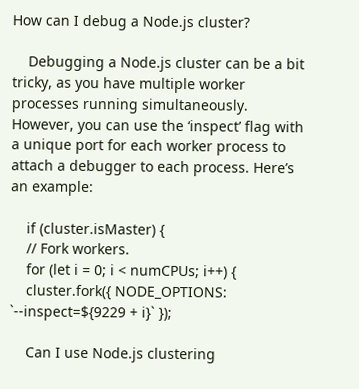How can I debug a Node.js cluster?

    Debugging a Node.js cluster can be a bit tricky, as you have multiple worker processes running simultaneously. However, you can use the ‘inspect’ flag with a unique port for each worker process to attach a debugger to each process. Here’s an example:

    if (cluster.isMaster) {
    // Fork workers.
    for (let i = 0; i < numCPUs; i++) {
    cluster.fork({ NODE_OPTIONS: `--inspect=${9229 + i}` });

    Can I use Node.js clustering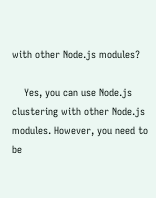with other Node.js modules?

    Yes, you can use Node.js clustering with other Node.js modules. However, you need to be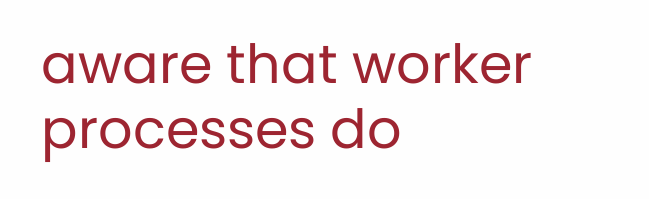aware that worker processes do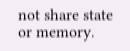not share state or memory.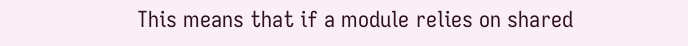This means that if a module relies on shared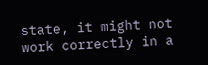state, it might not work correctly in a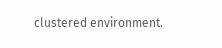clustered environment.